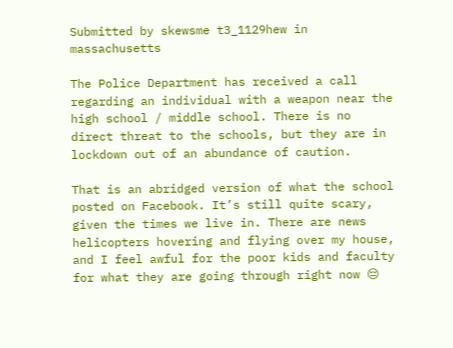Submitted by skewsme t3_1129hew in massachusetts

The Police Department has received a call regarding an individual with a weapon near the high school / middle school. There is no direct threat to the schools, but they are in lockdown out of an abundance of caution.

That is an abridged version of what the school posted on Facebook. It’s still quite scary, given the times we live in. There are news helicopters hovering and flying over my house, and I feel awful for the poor kids and faculty for what they are going through right now 😔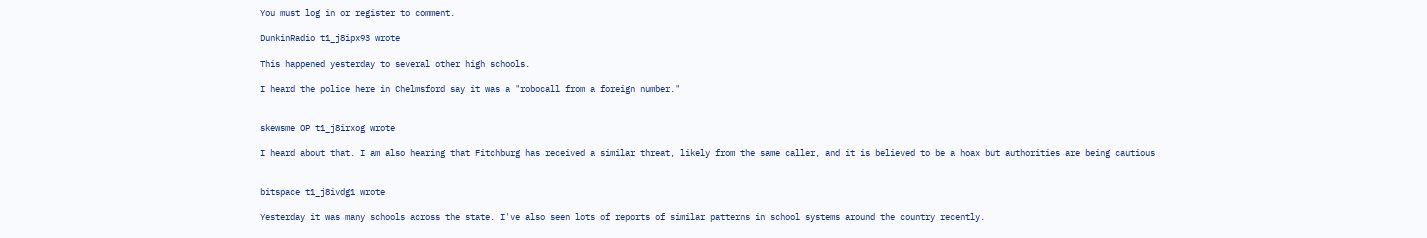You must log in or register to comment.

DunkinRadio t1_j8ipx93 wrote

This happened yesterday to several other high schools.

I heard the police here in Chelmsford say it was a "robocall from a foreign number."


skewsme OP t1_j8irxog wrote

I heard about that. I am also hearing that Fitchburg has received a similar threat, likely from the same caller, and it is believed to be a hoax but authorities are being cautious


bitspace t1_j8ivdg1 wrote

Yesterday it was many schools across the state. I've also seen lots of reports of similar patterns in school systems around the country recently.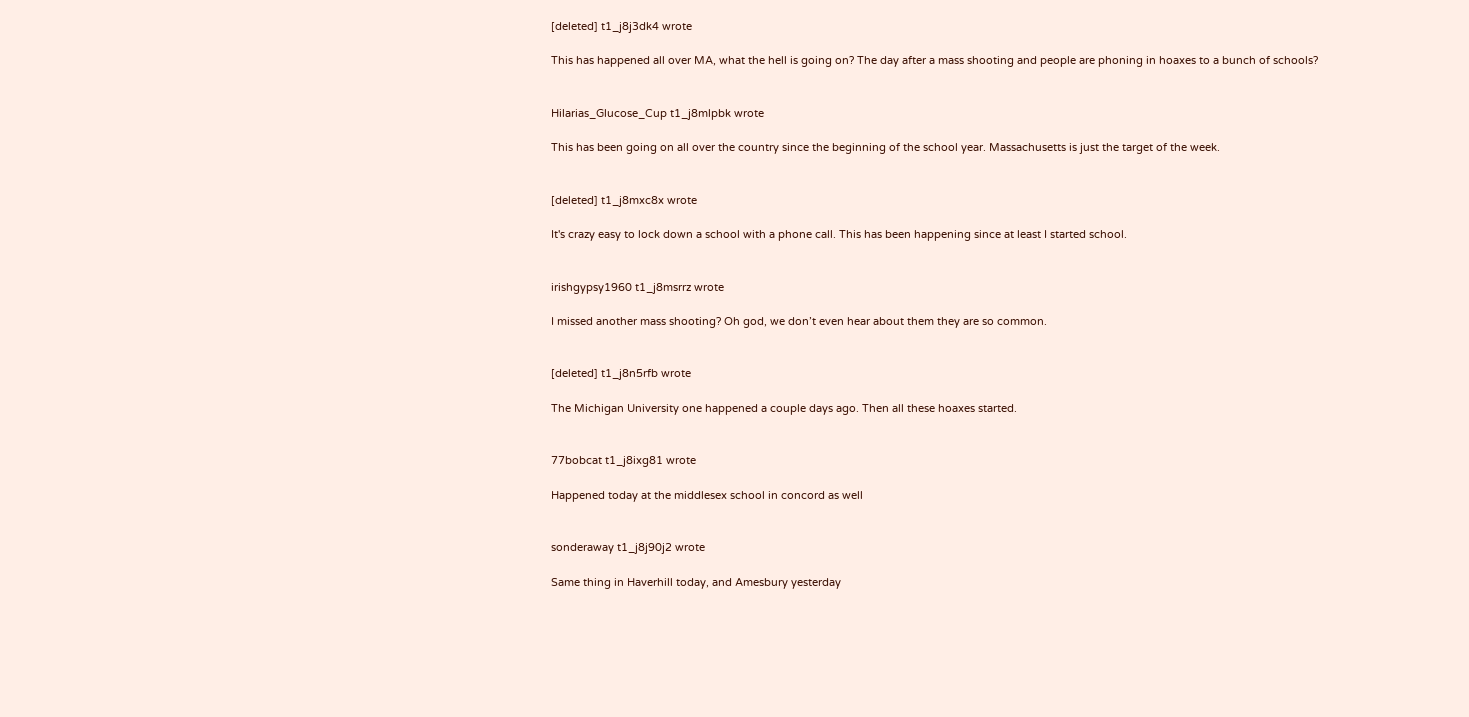[deleted] t1_j8j3dk4 wrote

This has happened all over MA, what the hell is going on? The day after a mass shooting and people are phoning in hoaxes to a bunch of schools?


Hilarias_Glucose_Cup t1_j8mlpbk wrote

This has been going on all over the country since the beginning of the school year. Massachusetts is just the target of the week.


[deleted] t1_j8mxc8x wrote

It's crazy easy to lock down a school with a phone call. This has been happening since at least I started school.


irishgypsy1960 t1_j8msrrz wrote

I missed another mass shooting? Oh god, we don’t even hear about them they are so common.


[deleted] t1_j8n5rfb wrote

The Michigan University one happened a couple days ago. Then all these hoaxes started.


77bobcat t1_j8ixg81 wrote

Happened today at the middlesex school in concord as well


sonderaway t1_j8j90j2 wrote

Same thing in Haverhill today, and Amesbury yesterday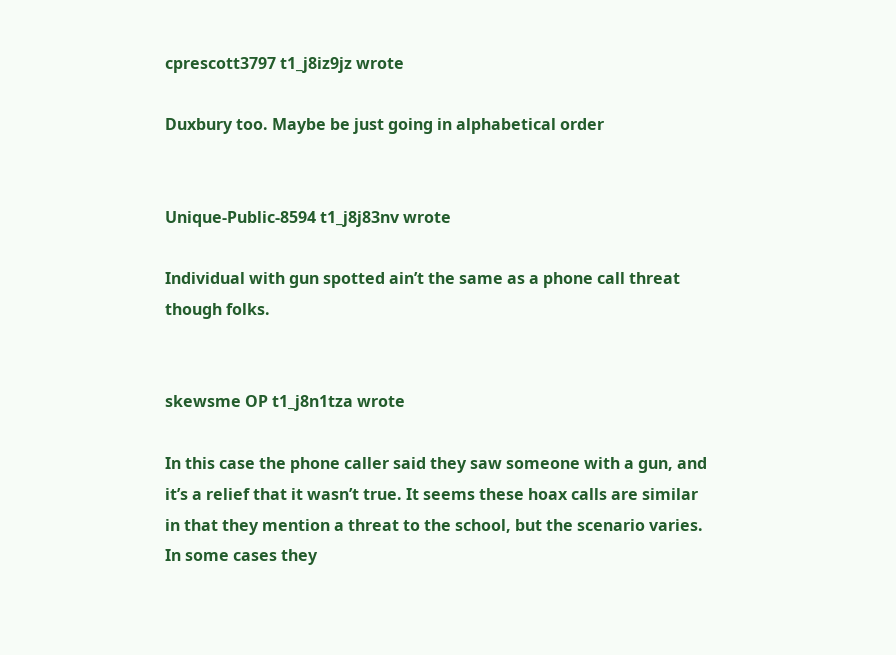cprescott3797 t1_j8iz9jz wrote

Duxbury too. Maybe be just going in alphabetical order


Unique-Public-8594 t1_j8j83nv wrote

Individual with gun spotted ain’t the same as a phone call threat though folks.


skewsme OP t1_j8n1tza wrote

In this case the phone caller said they saw someone with a gun, and it’s a relief that it wasn’t true. It seems these hoax calls are similar in that they mention a threat to the school, but the scenario varies. In some cases they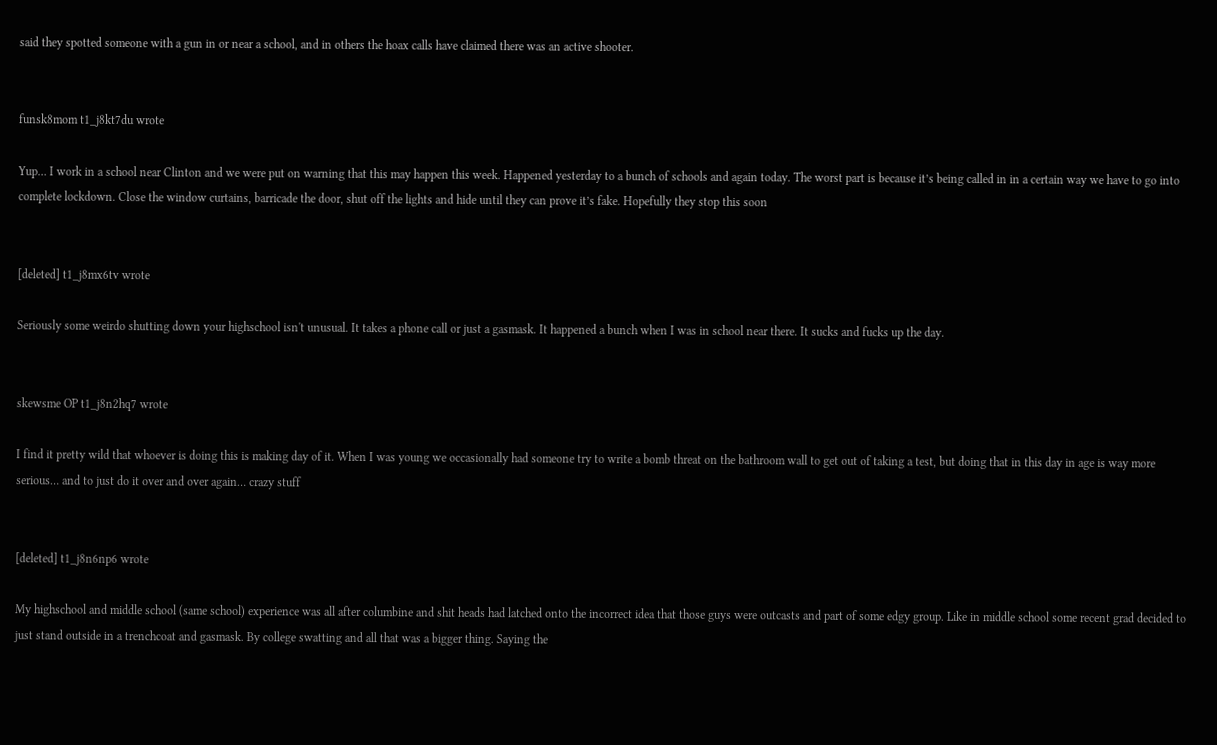said they spotted someone with a gun in or near a school, and in others the hoax calls have claimed there was an active shooter.


funsk8mom t1_j8kt7du wrote

Yup… I work in a school near Clinton and we were put on warning that this may happen this week. Happened yesterday to a bunch of schools and again today. The worst part is because it’s being called in in a certain way we have to go into complete lockdown. Close the window curtains, barricade the door, shut off the lights and hide until they can prove it’s fake. Hopefully they stop this soon


[deleted] t1_j8mx6tv wrote

Seriously some weirdo shutting down your highschool isn't unusual. It takes a phone call or just a gasmask. It happened a bunch when I was in school near there. It sucks and fucks up the day.


skewsme OP t1_j8n2hq7 wrote

I find it pretty wild that whoever is doing this is making day of it. When I was young we occasionally had someone try to write a bomb threat on the bathroom wall to get out of taking a test, but doing that in this day in age is way more serious… and to just do it over and over again… crazy stuff


[deleted] t1_j8n6np6 wrote

My highschool and middle school (same school) experience was all after columbine and shit heads had latched onto the incorrect idea that those guys were outcasts and part of some edgy group. Like in middle school some recent grad decided to just stand outside in a trenchcoat and gasmask. By college swatting and all that was a bigger thing. Saying the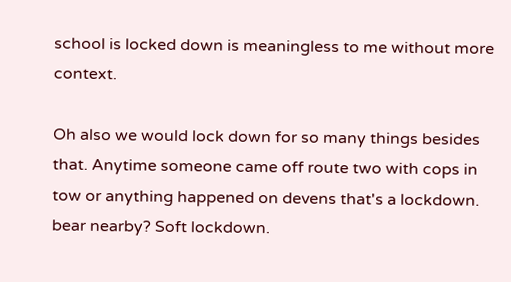school is locked down is meaningless to me without more context.

Oh also we would lock down for so many things besides that. Anytime someone came off route two with cops in tow or anything happened on devens that's a lockdown. bear nearby? Soft lockdown.